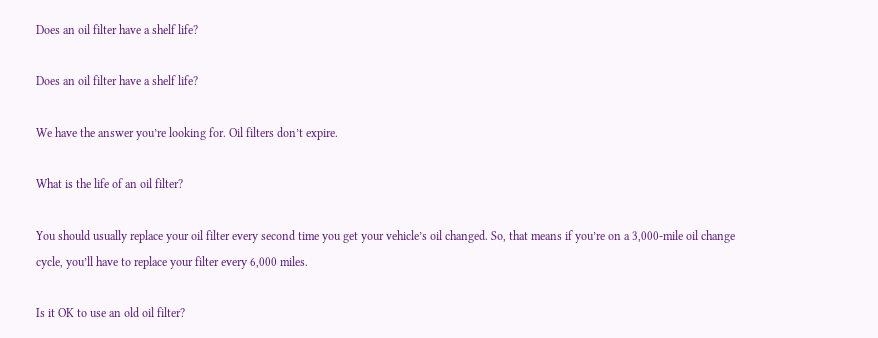Does an oil filter have a shelf life?

Does an oil filter have a shelf life?

We have the answer you’re looking for. Oil filters don’t expire.

What is the life of an oil filter?

You should usually replace your oil filter every second time you get your vehicle’s oil changed. So, that means if you’re on a 3,000-mile oil change cycle, you’ll have to replace your filter every 6,000 miles.

Is it OK to use an old oil filter?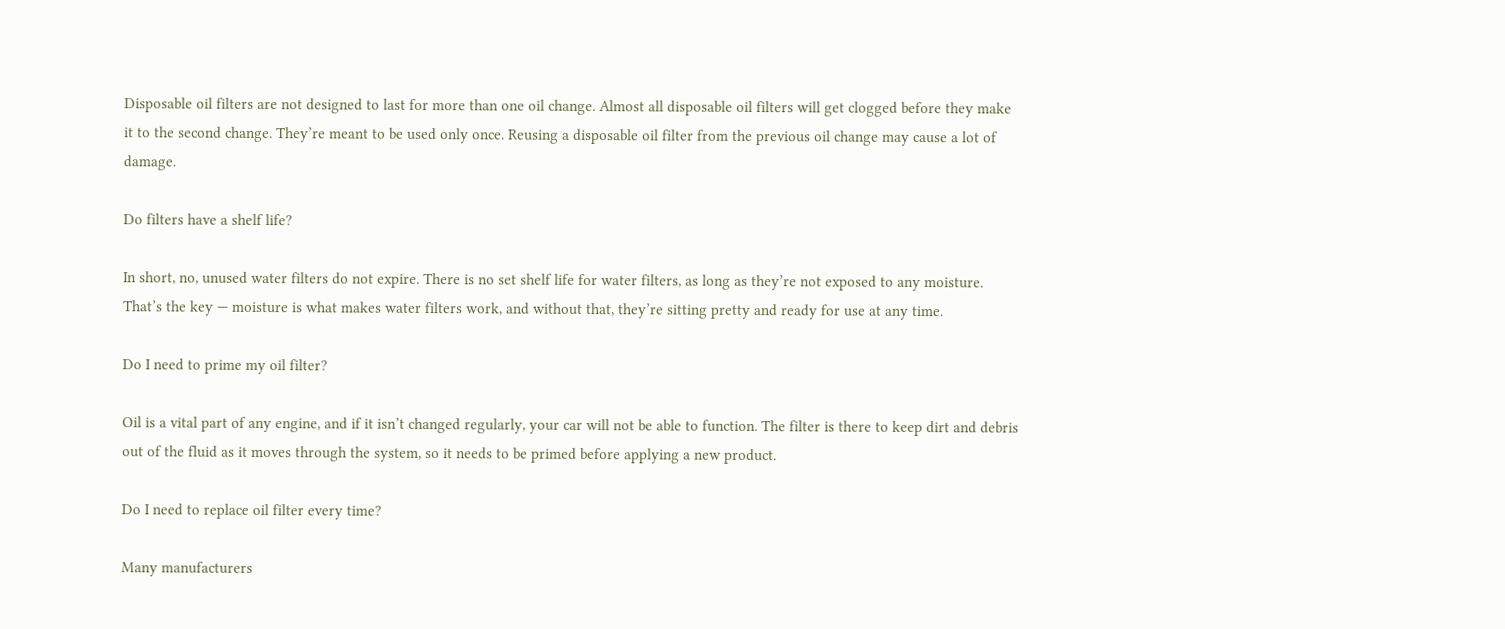Disposable oil filters are not designed to last for more than one oil change. Almost all disposable oil filters will get clogged before they make it to the second change. They’re meant to be used only once. Reusing a disposable oil filter from the previous oil change may cause a lot of damage.

Do filters have a shelf life?

In short, no, unused water filters do not expire. There is no set shelf life for water filters, as long as they’re not exposed to any moisture. That’s the key — moisture is what makes water filters work, and without that, they’re sitting pretty and ready for use at any time.

Do I need to prime my oil filter?

Oil is a vital part of any engine, and if it isn’t changed regularly, your car will not be able to function. The filter is there to keep dirt and debris out of the fluid as it moves through the system, so it needs to be primed before applying a new product.

Do I need to replace oil filter every time?

Many manufacturers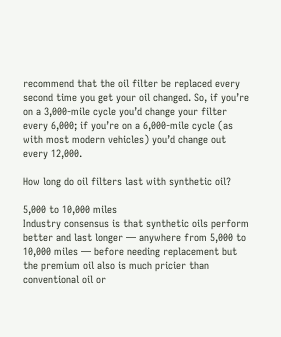recommend that the oil filter be replaced every second time you get your oil changed. So, if you’re on a 3,000-mile cycle you’d change your filter every 6,000; if you’re on a 6,000-mile cycle (as with most modern vehicles) you’d change out every 12,000.

How long do oil filters last with synthetic oil?

5,000 to 10,000 miles
Industry consensus is that synthetic oils perform better and last longer — anywhere from 5,000 to 10,000 miles — before needing replacement but the premium oil also is much pricier than conventional oil or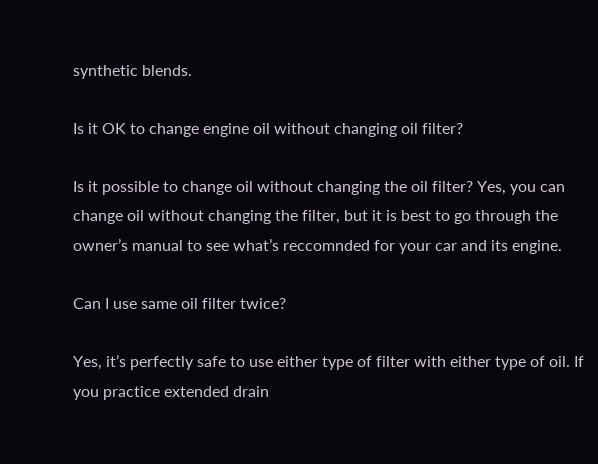synthetic blends.

Is it OK to change engine oil without changing oil filter?

Is it possible to change oil without changing the oil filter? Yes, you can change oil without changing the filter, but it is best to go through the owner’s manual to see what’s reccomnded for your car and its engine.

Can I use same oil filter twice?

Yes, it’s perfectly safe to use either type of filter with either type of oil. If you practice extended drain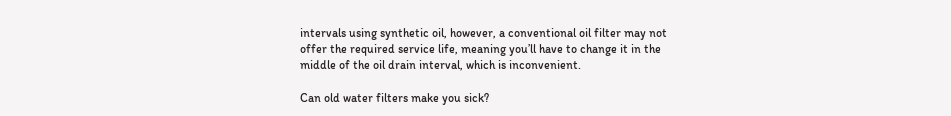intervals using synthetic oil, however, a conventional oil filter may not offer the required service life, meaning you’ll have to change it in the middle of the oil drain interval, which is inconvenient.

Can old water filters make you sick?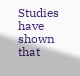Studies have shown that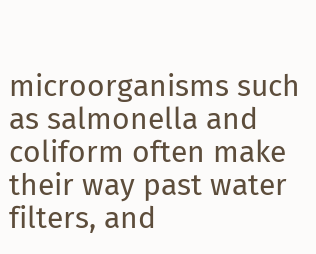microorganisms such as salmonella and coliform often make their way past water filters, and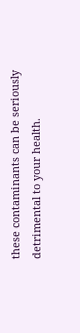these contaminants can be seriously detrimental to your health.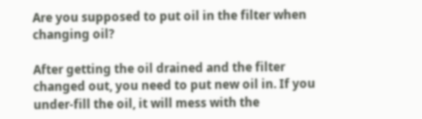Are you supposed to put oil in the filter when changing oil?

After getting the oil drained and the filter changed out, you need to put new oil in. If you under-fill the oil, it will mess with the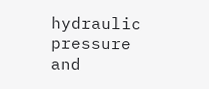hydraulic pressure and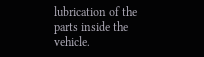lubrication of the parts inside the vehicle.